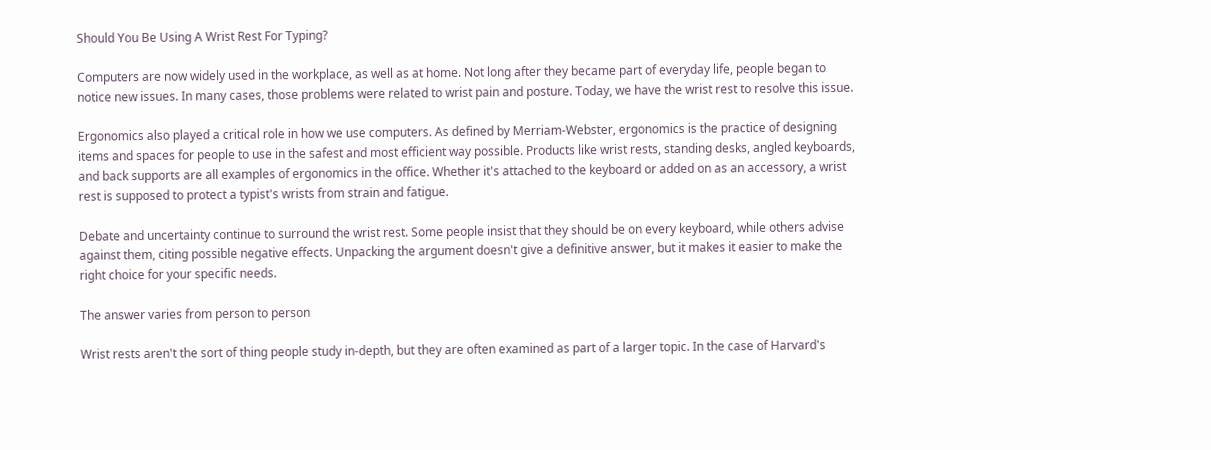Should You Be Using A Wrist Rest For Typing?

Computers are now widely used in the workplace, as well as at home. Not long after they became part of everyday life, people began to notice new issues. In many cases, those problems were related to wrist pain and posture. Today, we have the wrist rest to resolve this issue.

Ergonomics also played a critical role in how we use computers. As defined by Merriam-Webster, ergonomics is the practice of designing items and spaces for people to use in the safest and most efficient way possible. Products like wrist rests, standing desks, angled keyboards, and back supports are all examples of ergonomics in the office. Whether it's attached to the keyboard or added on as an accessory, a wrist rest is supposed to protect a typist's wrists from strain and fatigue.

Debate and uncertainty continue to surround the wrist rest. Some people insist that they should be on every keyboard, while others advise against them, citing possible negative effects. Unpacking the argument doesn't give a definitive answer, but it makes it easier to make the right choice for your specific needs.

The answer varies from person to person

Wrist rests aren't the sort of thing people study in-depth, but they are often examined as part of a larger topic. In the case of Harvard's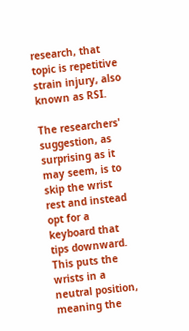research, that topic is repetitive strain injury, also known as RSI.

The researchers' suggestion, as surprising as it may seem, is to skip the wrist rest and instead opt for a keyboard that tips downward. This puts the wrists in a neutral position, meaning the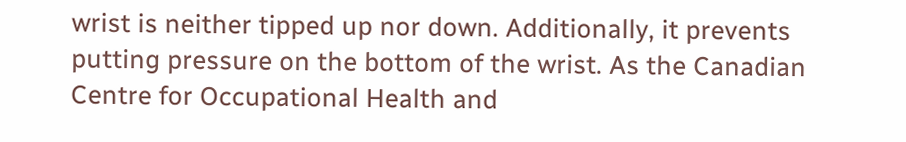wrist is neither tipped up nor down. Additionally, it prevents putting pressure on the bottom of the wrist. As the Canadian Centre for Occupational Health and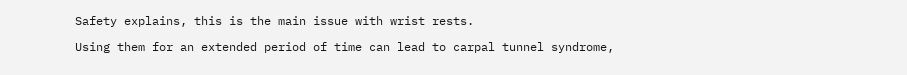Safety explains, this is the main issue with wrist rests.

Using them for an extended period of time can lead to carpal tunnel syndrome,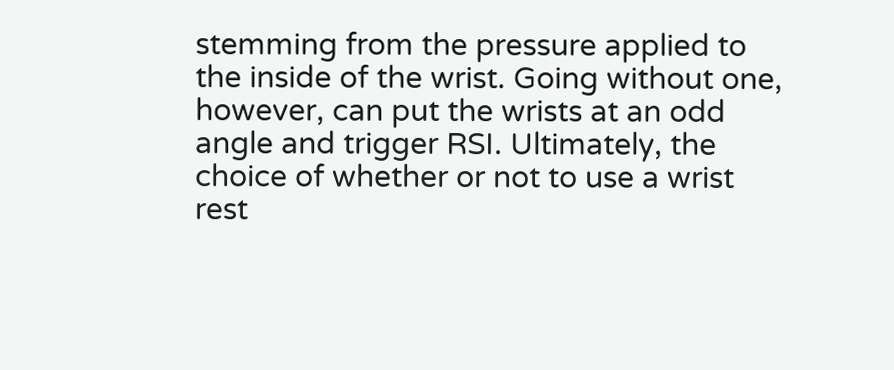stemming from the pressure applied to the inside of the wrist. Going without one, however, can put the wrists at an odd angle and trigger RSI. Ultimately, the choice of whether or not to use a wrist rest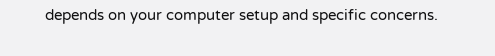depends on your computer setup and specific concerns.